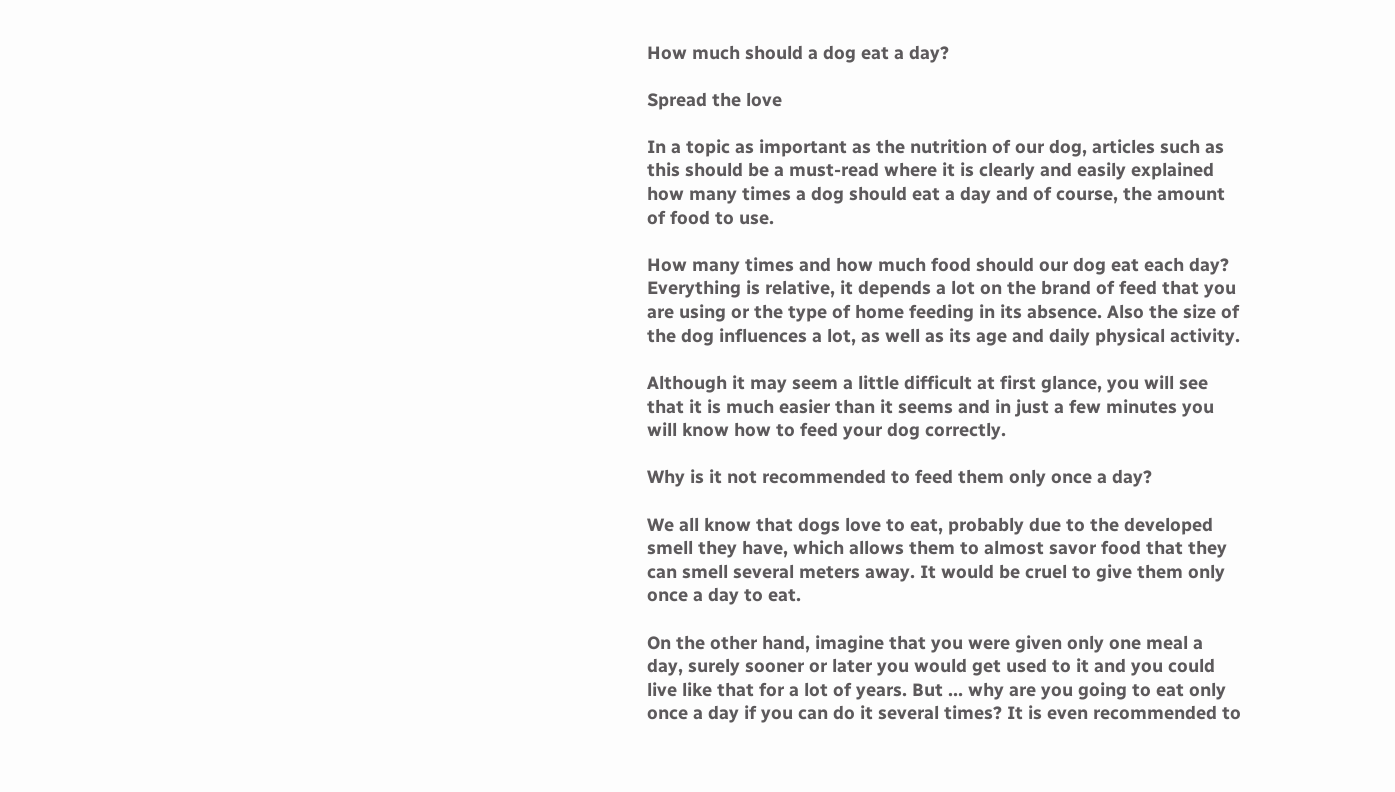How much should a dog eat a day?

Spread the love

In a topic as important as the nutrition of our dog, articles such as this should be a must-read where it is clearly and easily explained how many times a dog should eat a day and of course, the amount of food to use.

How many times and how much food should our dog eat each day? Everything is relative, it depends a lot on the brand of feed that you are using or the type of home feeding in its absence. Also the size of the dog influences a lot, as well as its age and daily physical activity.

Although it may seem a little difficult at first glance, you will see that it is much easier than it seems and in just a few minutes you will know how to feed your dog correctly.

Why is it not recommended to feed them only once a day?

We all know that dogs love to eat, probably due to the developed smell they have, which allows them to almost savor food that they can smell several meters away. It would be cruel to give them only once a day to eat.

On the other hand, imagine that you were given only one meal a day, surely sooner or later you would get used to it and you could live like that for a lot of years. But … why are you going to eat only once a day if you can do it several times? It is even recommended to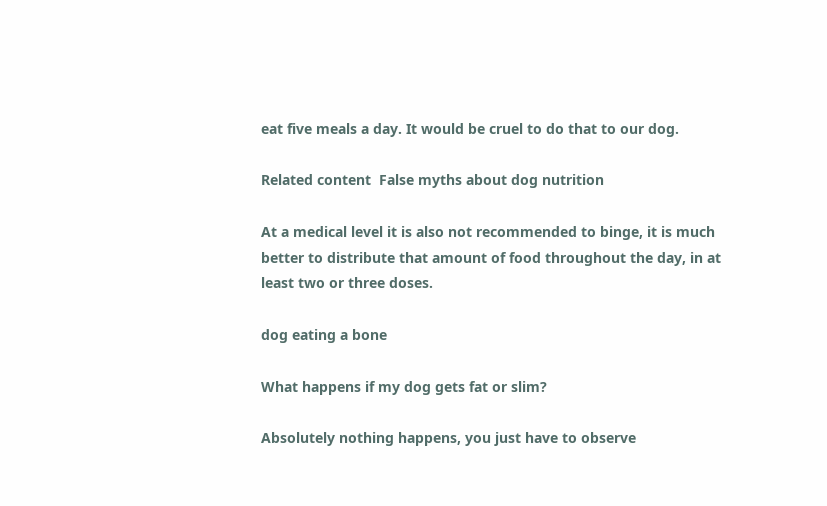eat five meals a day. It would be cruel to do that to our dog.

Related content  False myths about dog nutrition

At a medical level it is also not recommended to binge, it is much better to distribute that amount of food throughout the day, in at least two or three doses.

dog eating a bone

What happens if my dog gets fat or slim?

Absolutely nothing happens, you just have to observe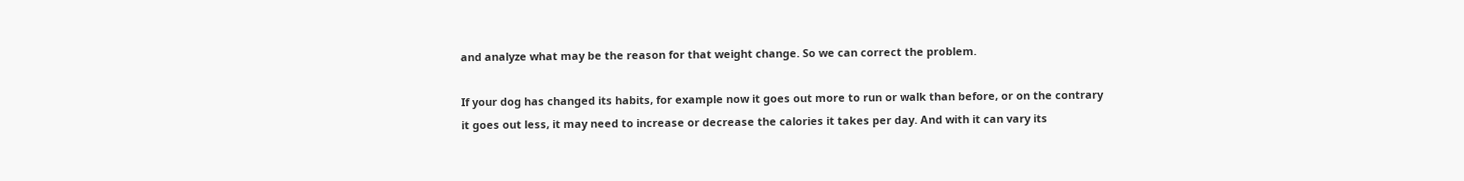and analyze what may be the reason for that weight change. So we can correct the problem.

If your dog has changed its habits, for example now it goes out more to run or walk than before, or on the contrary it goes out less, it may need to increase or decrease the calories it takes per day. And with it can vary its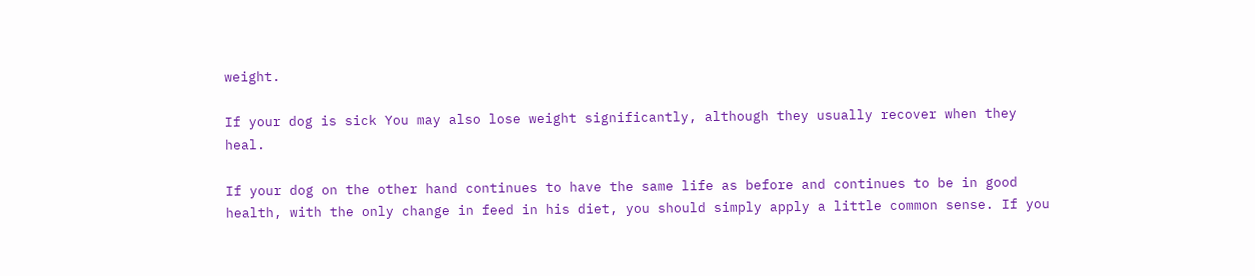weight.

If your dog is sick You may also lose weight significantly, although they usually recover when they heal.

If your dog on the other hand continues to have the same life as before and continues to be in good health, with the only change in feed in his diet, you should simply apply a little common sense. If you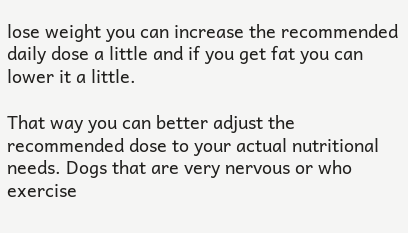lose weight you can increase the recommended daily dose a little and if you get fat you can lower it a little.

That way you can better adjust the recommended dose to your actual nutritional needs. Dogs that are very nervous or who exercise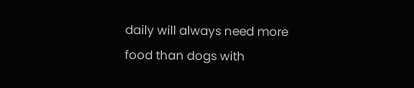daily will always need more food than dogs with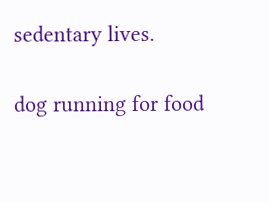sedentary lives.

dog running for food